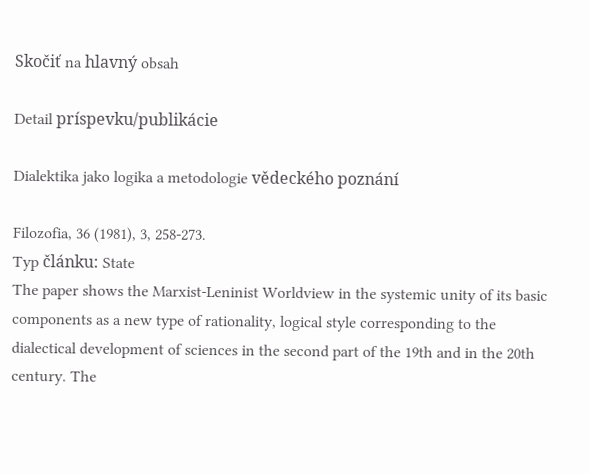Skočiť na hlavný obsah

Detail príspevku/publikácie

Dialektika jako logika a metodologie vědeckého poznání

Filozofia, 36 (1981), 3, 258-273.
Typ článku: State
The paper shows the Marxist-Leninist Worldview in the systemic unity of its basic components as a new type of rationality, logical style corresponding to the dialectical development of sciences in the second part of the 19th and in the 20th century. The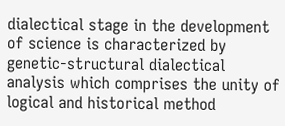dialectical stage in the development of science is characterized by genetic-structural dialectical analysis which comprises the unity of logical and historical method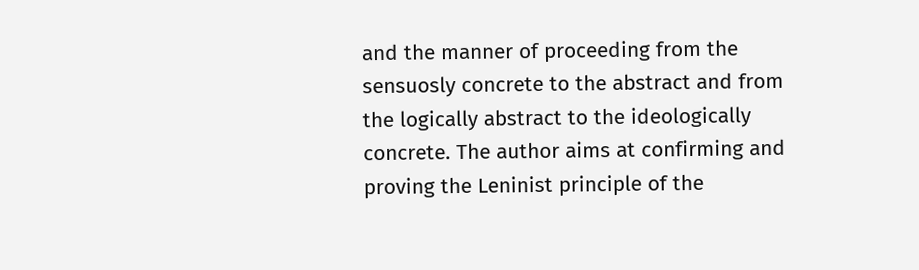and the manner of proceeding from the sensuosly concrete to the abstract and from the logically abstract to the ideologically concrete. The author aims at confirming and proving the Leninist principle of the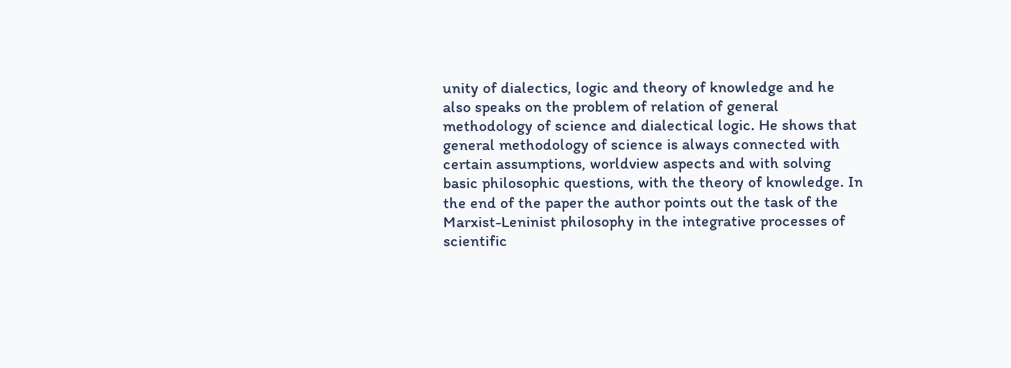unity of dialectics, logic and theory of knowledge and he also speaks on the problem of relation of general methodology of science and dialectical logic. He shows that general methodology of science is always connected with certain assumptions, worldview aspects and with solving basic philosophic questions, with the theory of knowledge. In the end of the paper the author points out the task of the Marxist-Leninist philosophy in the integrative processes of scientific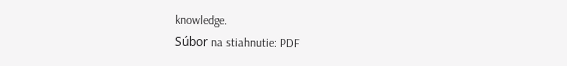knowledge.
Súbor na stiahnutie: PDF